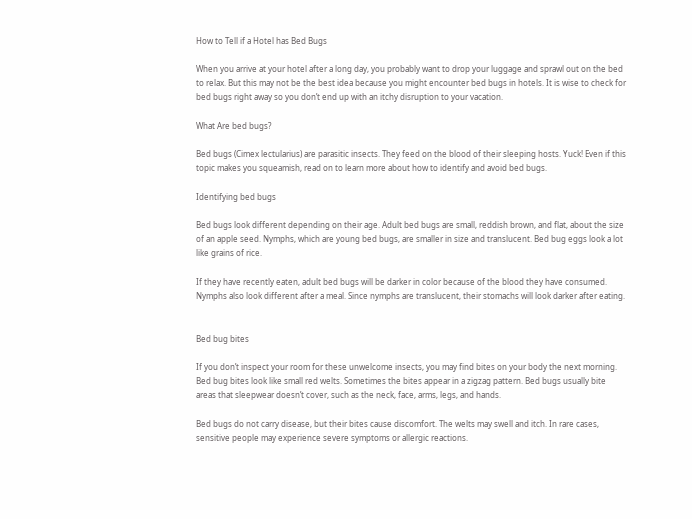How to Tell if a Hotel has Bed Bugs

When you arrive at your hotel after a long day, you probably want to drop your luggage and sprawl out on the bed to relax. But this may not be the best idea because you might encounter bed bugs in hotels. It is wise to check for bed bugs right away so you don’t end up with an itchy disruption to your vacation.

What Are bed bugs?

Bed bugs (Cimex lectularius) are parasitic insects. They feed on the blood of their sleeping hosts. Yuck! Even if this topic makes you squeamish, read on to learn more about how to identify and avoid bed bugs.

Identifying bed bugs

Bed bugs look different depending on their age. Adult bed bugs are small, reddish brown, and flat, about the size of an apple seed. Nymphs, which are young bed bugs, are smaller in size and translucent. Bed bug eggs look a lot like grains of rice.

If they have recently eaten, adult bed bugs will be darker in color because of the blood they have consumed. Nymphs also look different after a meal. Since nymphs are translucent, their stomachs will look darker after eating.


Bed bug bites

If you don’t inspect your room for these unwelcome insects, you may find bites on your body the next morning. Bed bug bites look like small red welts. Sometimes the bites appear in a zigzag pattern. Bed bugs usually bite areas that sleepwear doesn’t cover, such as the neck, face, arms, legs, and hands.

Bed bugs do not carry disease, but their bites cause discomfort. The welts may swell and itch. In rare cases, sensitive people may experience severe symptoms or allergic reactions.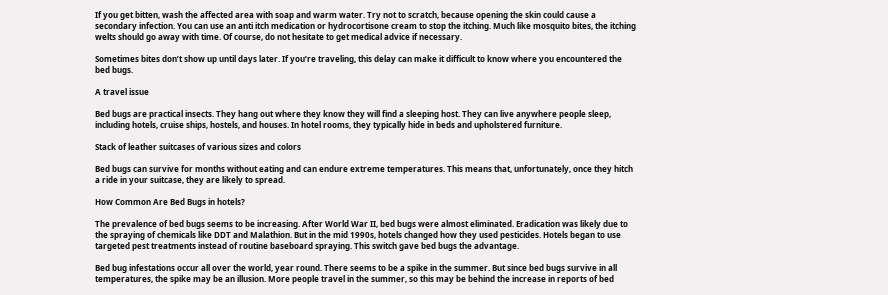If you get bitten, wash the affected area with soap and warm water. Try not to scratch, because opening the skin could cause a secondary infection. You can use an anti itch medication or hydrocortisone cream to stop the itching. Much like mosquito bites, the itching welts should go away with time. Of course, do not hesitate to get medical advice if necessary.

Sometimes bites don’t show up until days later. If you’re traveling, this delay can make it difficult to know where you encountered the bed bugs.

A travel issue

Bed bugs are practical insects. They hang out where they know they will find a sleeping host. They can live anywhere people sleep, including hotels, cruise ships, hostels, and houses. In hotel rooms, they typically hide in beds and upholstered furniture.

Stack of leather suitcases of various sizes and colors

Bed bugs can survive for months without eating and can endure extreme temperatures. This means that, unfortunately, once they hitch a ride in your suitcase, they are likely to spread.

How Common Are Bed Bugs in hotels?

The prevalence of bed bugs seems to be increasing. After World War II, bed bugs were almost eliminated. Eradication was likely due to the spraying of chemicals like DDT and Malathion. But in the mid 1990s, hotels changed how they used pesticides. Hotels began to use targeted pest treatments instead of routine baseboard spraying. This switch gave bed bugs the advantage.

Bed bug infestations occur all over the world, year round. There seems to be a spike in the summer. But since bed bugs survive in all temperatures, the spike may be an illusion. More people travel in the summer, so this may be behind the increase in reports of bed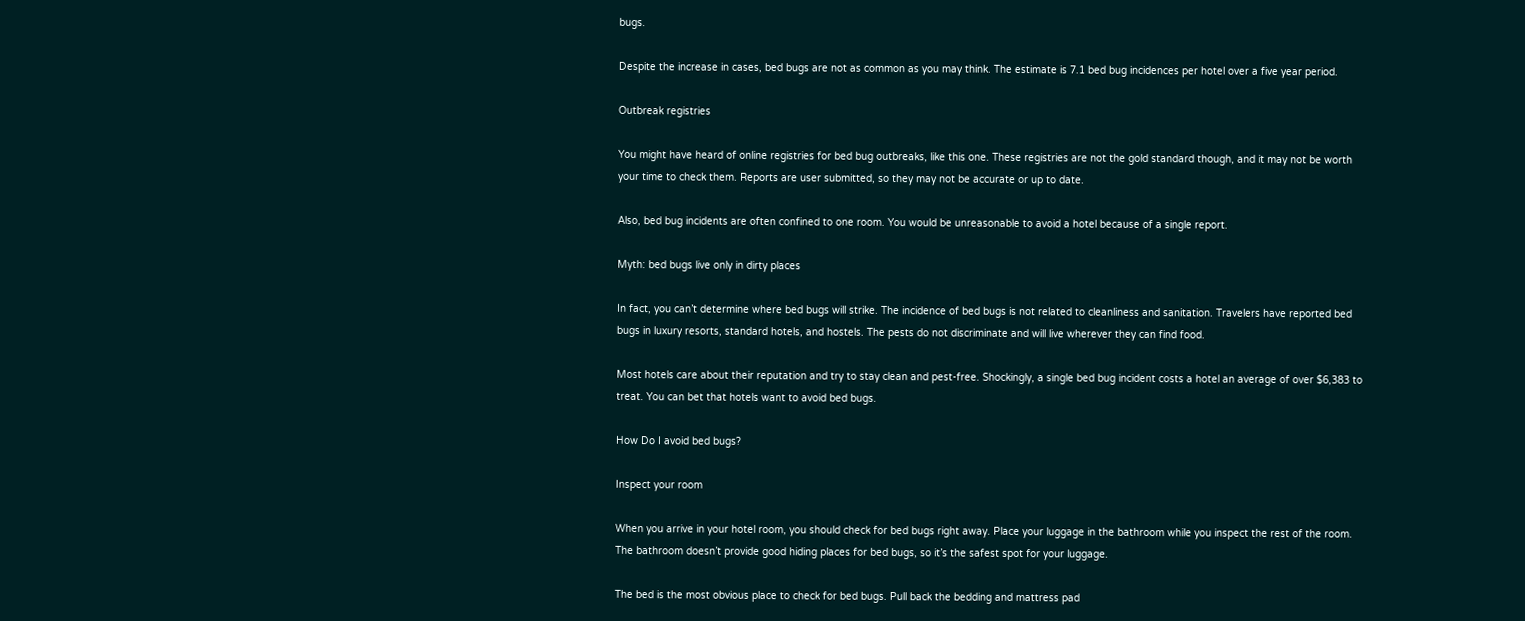bugs.

Despite the increase in cases, bed bugs are not as common as you may think. The estimate is 7.1 bed bug incidences per hotel over a five year period.

Outbreak registries

You might have heard of online registries for bed bug outbreaks, like this one. These registries are not the gold standard though, and it may not be worth your time to check them. Reports are user submitted, so they may not be accurate or up to date.

Also, bed bug incidents are often confined to one room. You would be unreasonable to avoid a hotel because of a single report.

Myth: bed bugs live only in dirty places

In fact, you can’t determine where bed bugs will strike. The incidence of bed bugs is not related to cleanliness and sanitation. Travelers have reported bed bugs in luxury resorts, standard hotels, and hostels. The pests do not discriminate and will live wherever they can find food.

Most hotels care about their reputation and try to stay clean and pest-free. Shockingly, a single bed bug incident costs a hotel an average of over $6,383 to treat. You can bet that hotels want to avoid bed bugs.

How Do I avoid bed bugs?

Inspect your room

When you arrive in your hotel room, you should check for bed bugs right away. Place your luggage in the bathroom while you inspect the rest of the room. The bathroom doesn’t provide good hiding places for bed bugs, so it’s the safest spot for your luggage.

The bed is the most obvious place to check for bed bugs. Pull back the bedding and mattress pad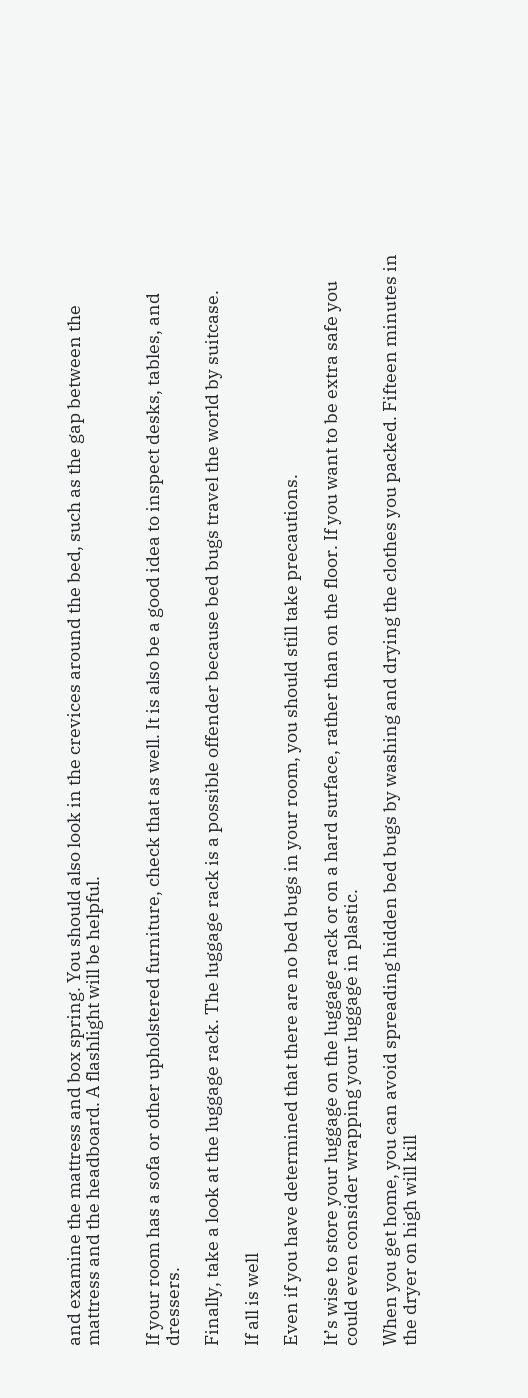and examine the mattress and box spring. You should also look in the crevices around the bed, such as the gap between the mattress and the headboard. A flashlight will be helpful.


If your room has a sofa or other upholstered furniture, check that as well. It is also be a good idea to inspect desks, tables, and dressers.

Finally, take a look at the luggage rack. The luggage rack is a possible offender because bed bugs travel the world by suitcase.

If all is well

Even if you have determined that there are no bed bugs in your room, you should still take precautions.

It’s wise to store your luggage on the luggage rack or on a hard surface, rather than on the floor. If you want to be extra safe you could even consider wrapping your luggage in plastic.

When you get home, you can avoid spreading hidden bed bugs by washing and drying the clothes you packed. Fifteen minutes in the dryer on high will kill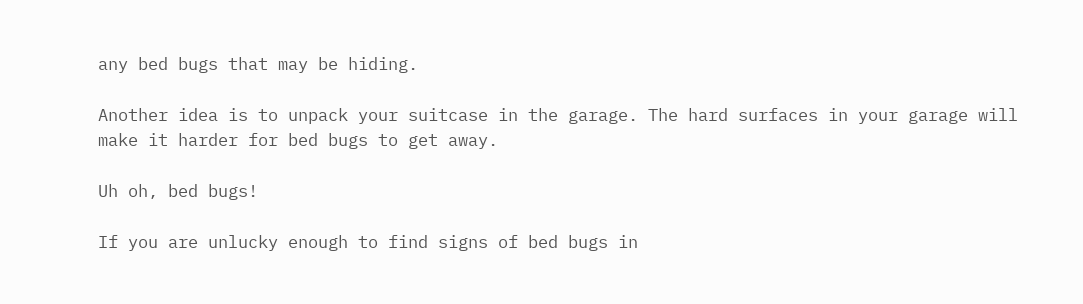any bed bugs that may be hiding.

Another idea is to unpack your suitcase in the garage. The hard surfaces in your garage will make it harder for bed bugs to get away.

Uh oh, bed bugs!

If you are unlucky enough to find signs of bed bugs in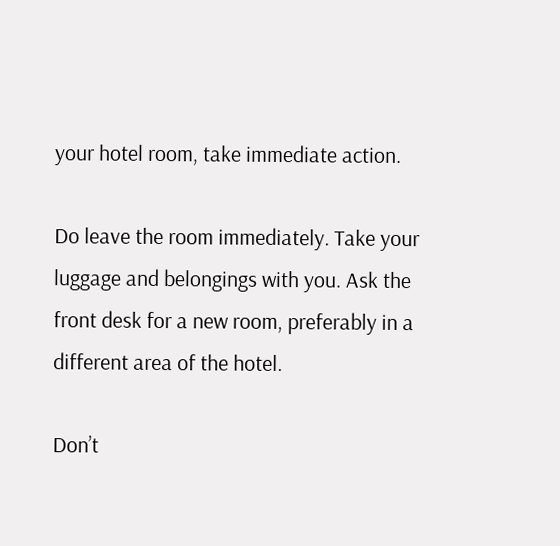your hotel room, take immediate action.

Do leave the room immediately. Take your luggage and belongings with you. Ask the front desk for a new room, preferably in a different area of the hotel.

Don’t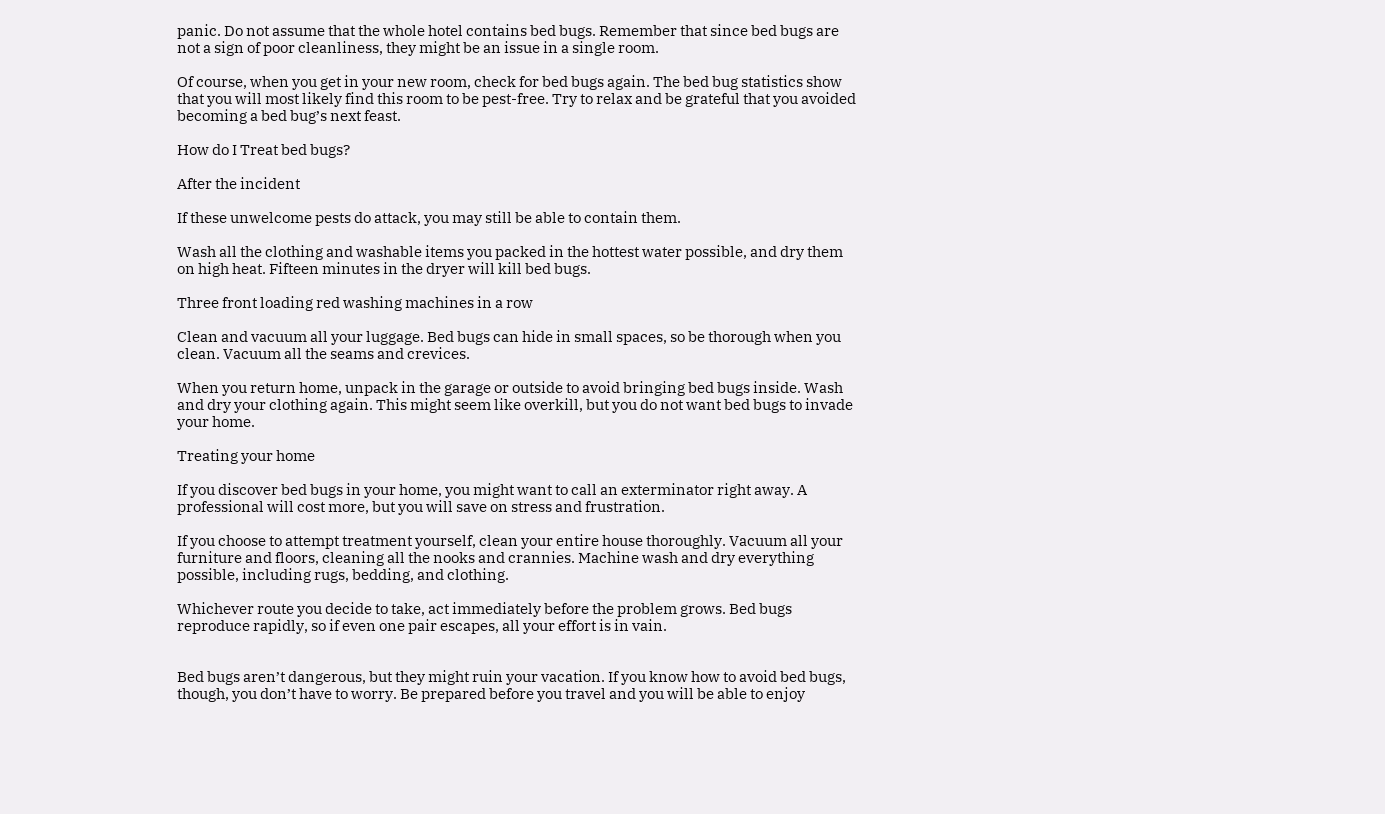panic. Do not assume that the whole hotel contains bed bugs. Remember that since bed bugs are not a sign of poor cleanliness, they might be an issue in a single room.

Of course, when you get in your new room, check for bed bugs again. The bed bug statistics show that you will most likely find this room to be pest-free. Try to relax and be grateful that you avoided becoming a bed bug’s next feast.

How do I Treat bed bugs?

After the incident

If these unwelcome pests do attack, you may still be able to contain them.

Wash all the clothing and washable items you packed in the hottest water possible, and dry them on high heat. Fifteen minutes in the dryer will kill bed bugs.

Three front loading red washing machines in a row

Clean and vacuum all your luggage. Bed bugs can hide in small spaces, so be thorough when you clean. Vacuum all the seams and crevices.

When you return home, unpack in the garage or outside to avoid bringing bed bugs inside. Wash and dry your clothing again. This might seem like overkill, but you do not want bed bugs to invade your home.

Treating your home

If you discover bed bugs in your home, you might want to call an exterminator right away. A professional will cost more, but you will save on stress and frustration.

If you choose to attempt treatment yourself, clean your entire house thoroughly. Vacuum all your furniture and floors, cleaning all the nooks and crannies. Machine wash and dry everything possible, including rugs, bedding, and clothing.

Whichever route you decide to take, act immediately before the problem grows. Bed bugs reproduce rapidly, so if even one pair escapes, all your effort is in vain.


Bed bugs aren’t dangerous, but they might ruin your vacation. If you know how to avoid bed bugs, though, you don’t have to worry. Be prepared before you travel and you will be able to enjoy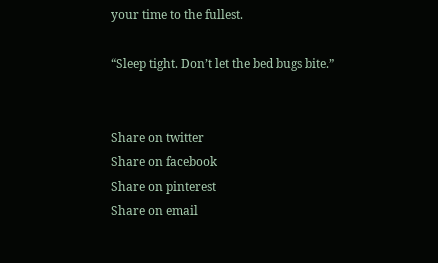your time to the fullest.

“Sleep tight. Don’t let the bed bugs bite.”


Share on twitter
Share on facebook
Share on pinterest
Share on email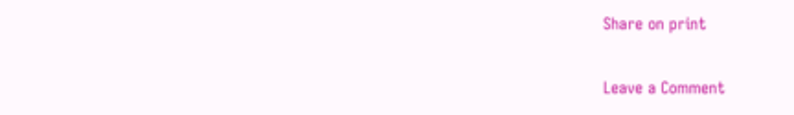Share on print

Leave a Comment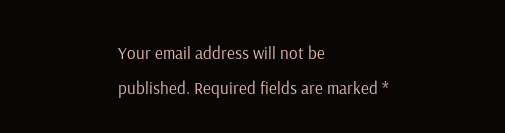Your email address will not be published. Required fields are marked *